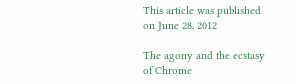This article was published on June 28, 2012

The agony and the ecstasy of Chrome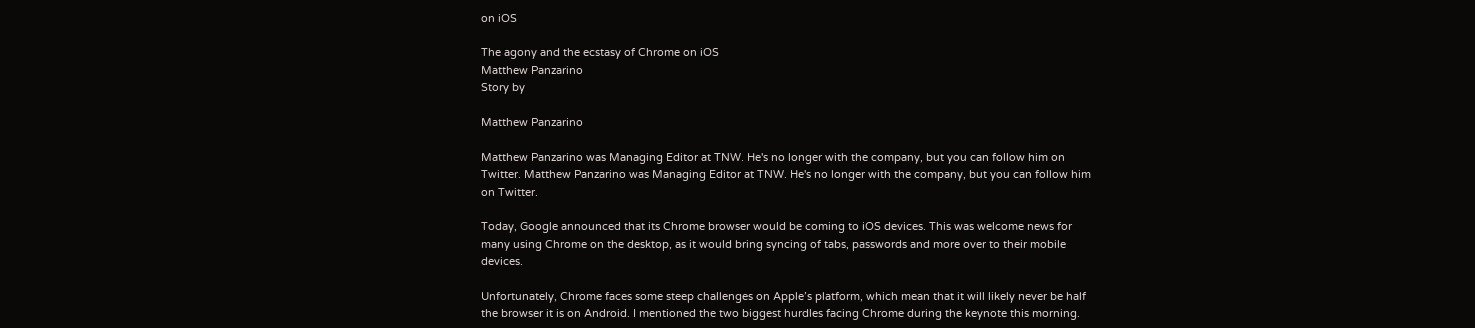on iOS

The agony and the ecstasy of Chrome on iOS
Matthew Panzarino
Story by

Matthew Panzarino

Matthew Panzarino was Managing Editor at TNW. He's no longer with the company, but you can follow him on Twitter. Matthew Panzarino was Managing Editor at TNW. He's no longer with the company, but you can follow him on Twitter.

Today, Google announced that its Chrome browser would be coming to iOS devices. This was welcome news for many using Chrome on the desktop, as it would bring syncing of tabs, passwords and more over to their mobile devices.

Unfortunately, Chrome faces some steep challenges on Apple’s platform, which mean that it will likely never be half the browser it is on Android. I mentioned the two biggest hurdles facing Chrome during the keynote this morning.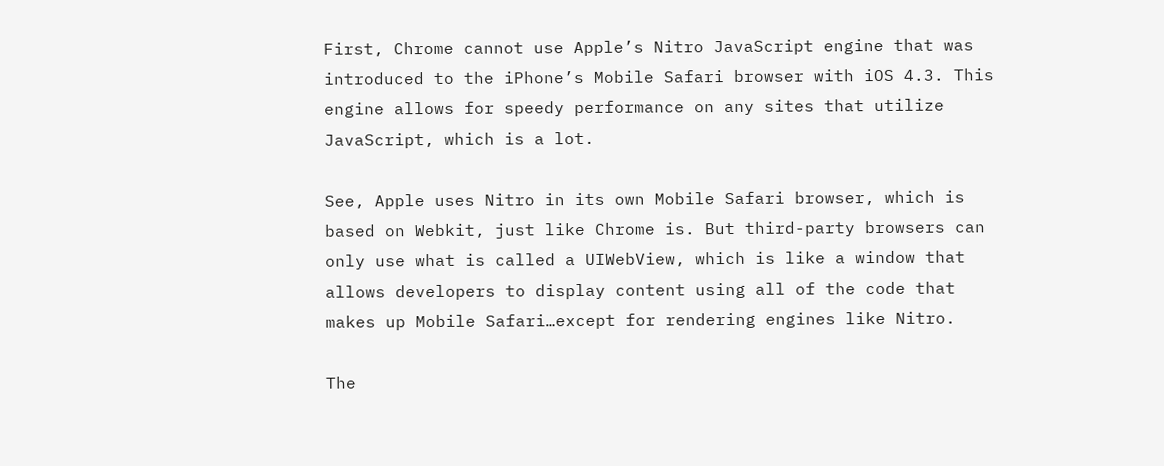First, Chrome cannot use Apple’s Nitro JavaScript engine that was introduced to the iPhone’s Mobile Safari browser with iOS 4.3. This engine allows for speedy performance on any sites that utilize JavaScript, which is a lot.

See, Apple uses Nitro in its own Mobile Safari browser, which is based on Webkit, just like Chrome is. But third-party browsers can only use what is called a UIWebView, which is like a window that allows developers to display content using all of the code that makes up Mobile Safari…except for rendering engines like Nitro.

The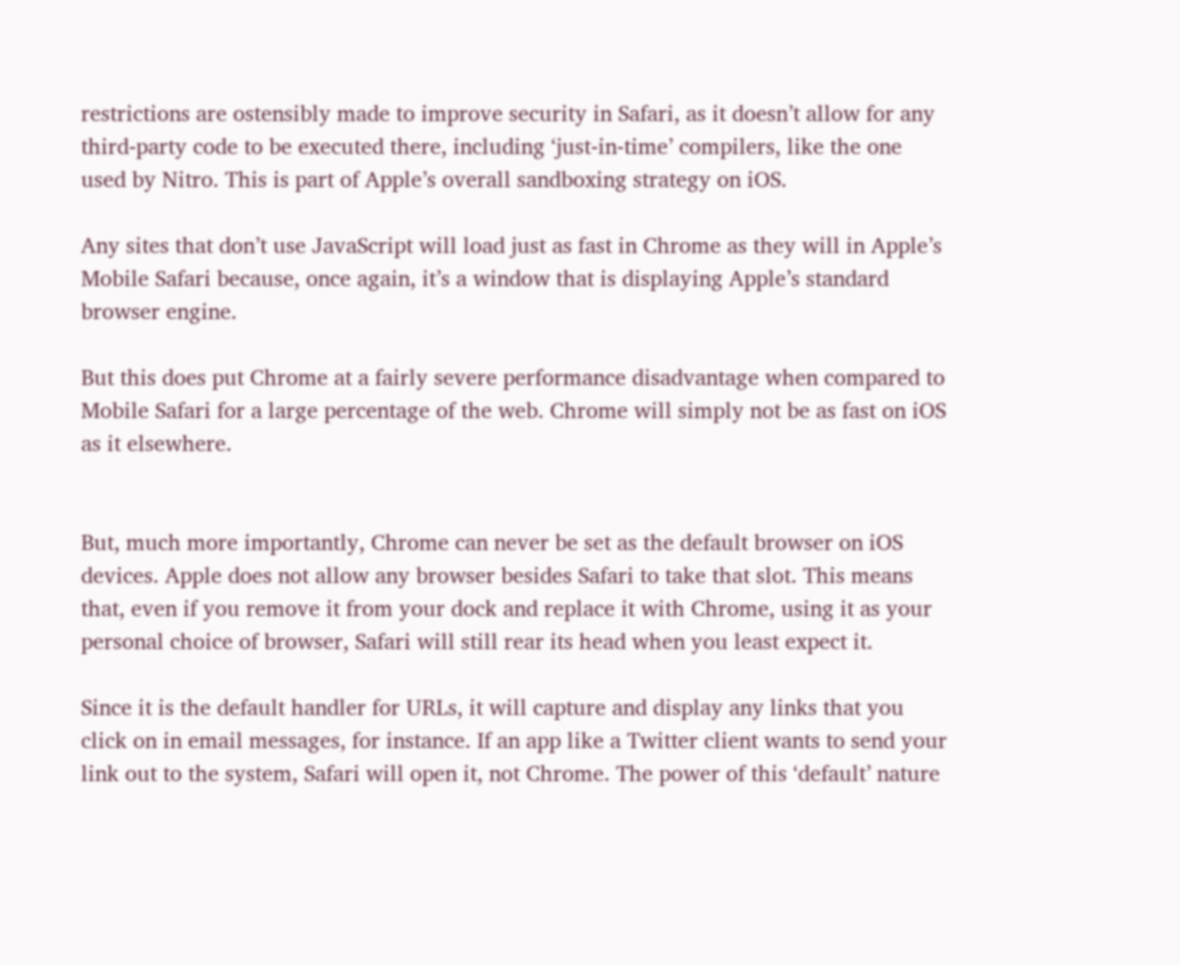restrictions are ostensibly made to improve security in Safari, as it doesn’t allow for any third-party code to be executed there, including ‘just-in-time’ compilers, like the one used by Nitro. This is part of Apple’s overall sandboxing strategy on iOS.

Any sites that don’t use JavaScript will load just as fast in Chrome as they will in Apple’s Mobile Safari because, once again, it’s a window that is displaying Apple’s standard browser engine.

But this does put Chrome at a fairly severe performance disadvantage when compared to Mobile Safari for a large percentage of the web. Chrome will simply not be as fast on iOS as it elsewhere.


But, much more importantly, Chrome can never be set as the default browser on iOS devices. Apple does not allow any browser besides Safari to take that slot. This means that, even if you remove it from your dock and replace it with Chrome, using it as your personal choice of browser, Safari will still rear its head when you least expect it.

Since it is the default handler for URLs, it will capture and display any links that you click on in email messages, for instance. If an app like a Twitter client wants to send your link out to the system, Safari will open it, not Chrome. The power of this ‘default’ nature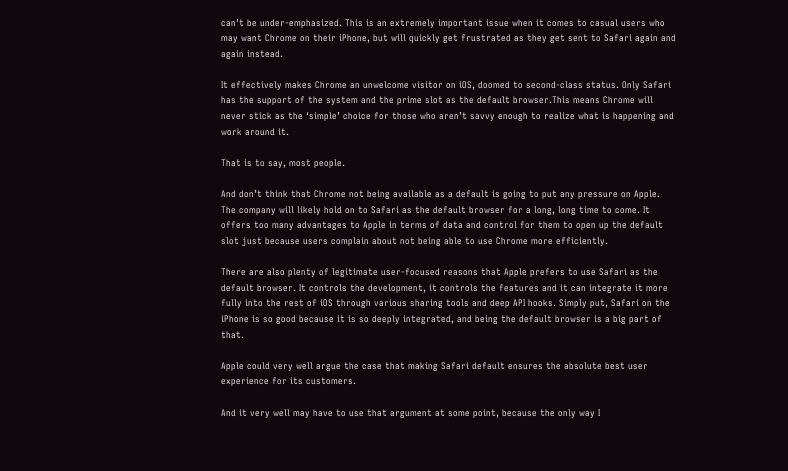can’t be under-emphasized. This is an extremely important issue when it comes to casual users who may want Chrome on their iPhone, but will quickly get frustrated as they get sent to Safari again and again instead.

It effectively makes Chrome an unwelcome visitor on iOS, doomed to second-class status. Only Safari has the support of the system and the prime slot as the default browser.This means Chrome will never stick as the ‘simple’ choice for those who aren’t savvy enough to realize what is happening and work around it.

That is to say, most people.

And don’t think that Chrome not being available as a default is going to put any pressure on Apple. The company will likely hold on to Safari as the default browser for a long, long time to come. It offers too many advantages to Apple in terms of data and control for them to open up the default slot just because users complain about not being able to use Chrome more efficiently.

There are also plenty of legitimate user-focused reasons that Apple prefers to use Safari as the default browser. It controls the development, it controls the features and it can integrate it more fully into the rest of iOS through various sharing tools and deep API hooks. Simply put, Safari on the iPhone is so good because it is so deeply integrated, and being the default browser is a big part of that.

Apple could very well argue the case that making Safari default ensures the absolute best user experience for its customers.

And it very well may have to use that argument at some point, because the only way I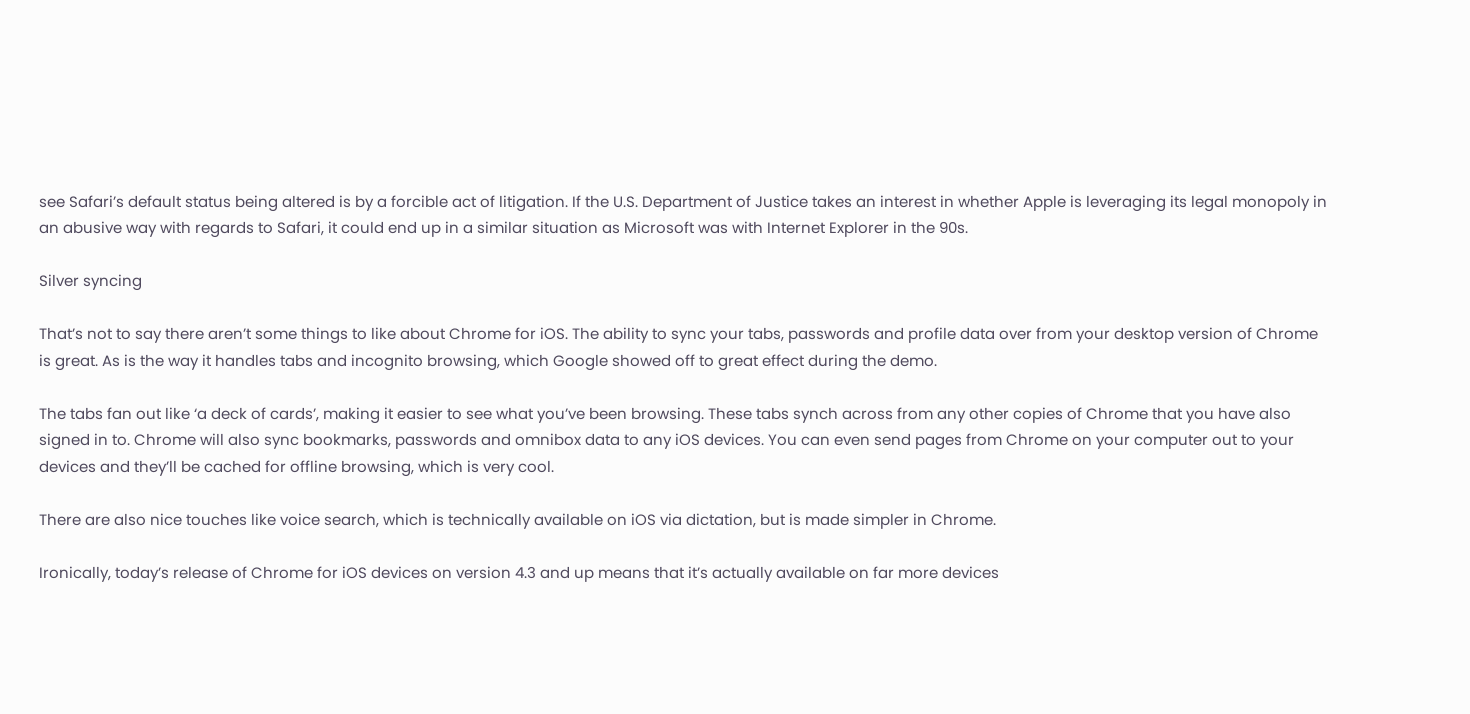see Safari’s default status being altered is by a forcible act of litigation. If the U.S. Department of Justice takes an interest in whether Apple is leveraging its legal monopoly in an abusive way with regards to Safari, it could end up in a similar situation as Microsoft was with Internet Explorer in the 90s.

Silver syncing

That’s not to say there aren’t some things to like about Chrome for iOS. The ability to sync your tabs, passwords and profile data over from your desktop version of Chrome is great. As is the way it handles tabs and incognito browsing, which Google showed off to great effect during the demo.

The tabs fan out like ‘a deck of cards’, making it easier to see what you’ve been browsing. These tabs synch across from any other copies of Chrome that you have also signed in to. Chrome will also sync bookmarks, passwords and omnibox data to any iOS devices. You can even send pages from Chrome on your computer out to your devices and they’ll be cached for offline browsing, which is very cool.

There are also nice touches like voice search, which is technically available on iOS via dictation, but is made simpler in Chrome.

Ironically, today’s release of Chrome for iOS devices on version 4.3 and up means that it’s actually available on far more devices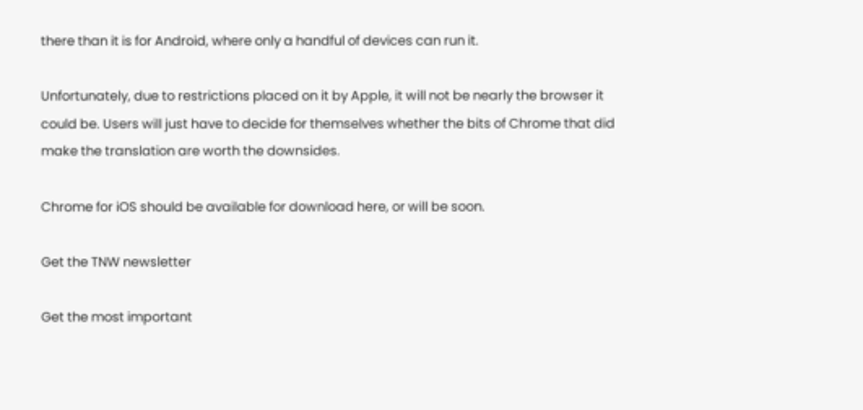there than it is for Android, where only a handful of devices can run it.

Unfortunately, due to restrictions placed on it by Apple, it will not be nearly the browser it could be. Users will just have to decide for themselves whether the bits of Chrome that did make the translation are worth the downsides.

Chrome for iOS should be available for download here, or will be soon.

Get the TNW newsletter

Get the most important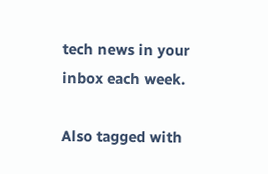tech news in your inbox each week.

Also tagged with